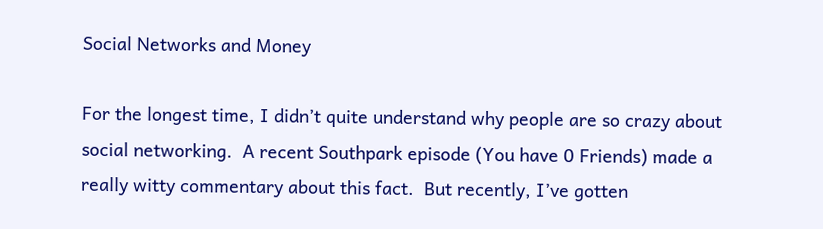Social Networks and Money

For the longest time, I didn’t quite understand why people are so crazy about social networking.  A recent Southpark episode (You have 0 Friends) made a really witty commentary about this fact.  But recently, I’ve gotten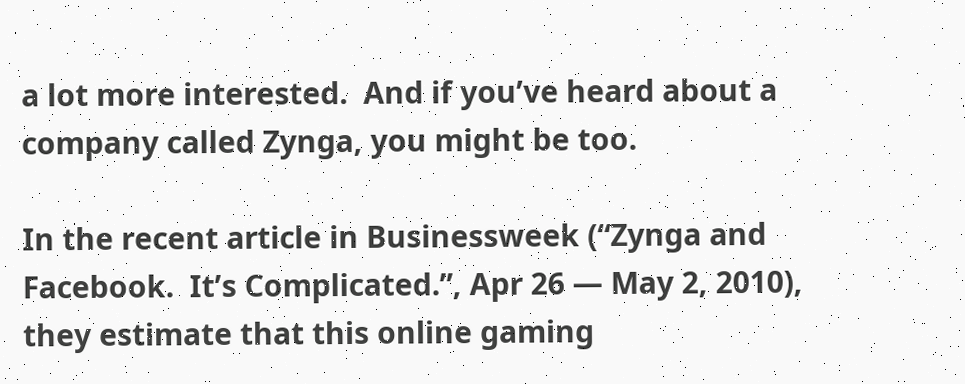a lot more interested.  And if you’ve heard about a company called Zynga, you might be too.

In the recent article in Businessweek (“Zynga and Facebook.  It’s Complicated.”, Apr 26 — May 2, 2010), they estimate that this online gaming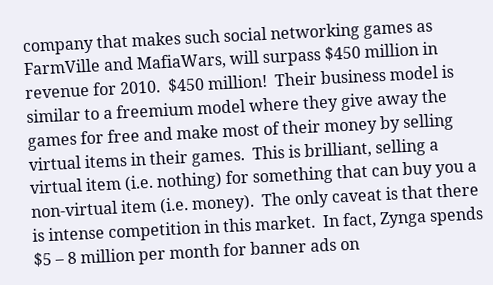company that makes such social networking games as FarmVille and MafiaWars, will surpass $450 million in revenue for 2010.  $450 million!  Their business model is similar to a freemium model where they give away the games for free and make most of their money by selling virtual items in their games.  This is brilliant, selling a virtual item (i.e. nothing) for something that can buy you a non-virtual item (i.e. money).  The only caveat is that there is intense competition in this market.  In fact, Zynga spends $5 – 8 million per month for banner ads on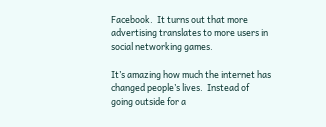Facebook.  It turns out that more advertising translates to more users in social networking games.

It’s amazing how much the internet has changed people’s lives.  Instead of going outside for a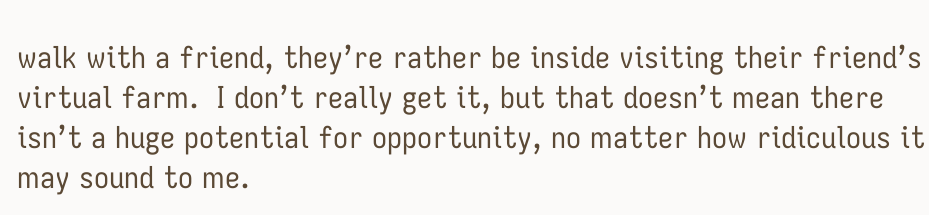walk with a friend, they’re rather be inside visiting their friend’s virtual farm.  I don’t really get it, but that doesn’t mean there isn’t a huge potential for opportunity, no matter how ridiculous it may sound to me.